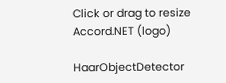Click or drag to resize
Accord.NET (logo)

HaarObjectDetector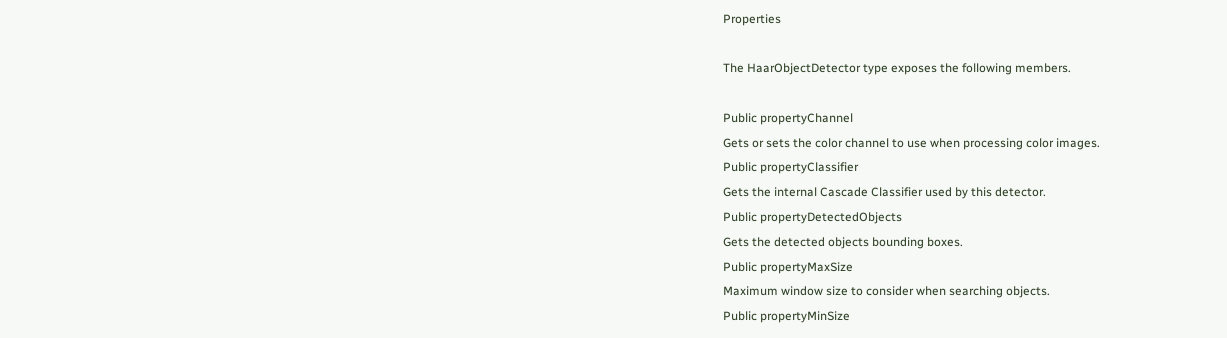Properties

The HaarObjectDetector type exposes the following members.

Public propertyChannel
Gets or sets the color channel to use when processing color images.
Public propertyClassifier
Gets the internal Cascade Classifier used by this detector.
Public propertyDetectedObjects
Gets the detected objects bounding boxes.
Public propertyMaxSize
Maximum window size to consider when searching objects.
Public propertyMinSize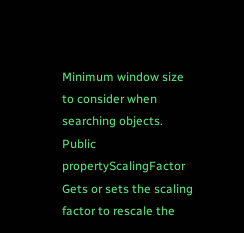Minimum window size to consider when searching objects.
Public propertyScalingFactor
Gets or sets the scaling factor to rescale the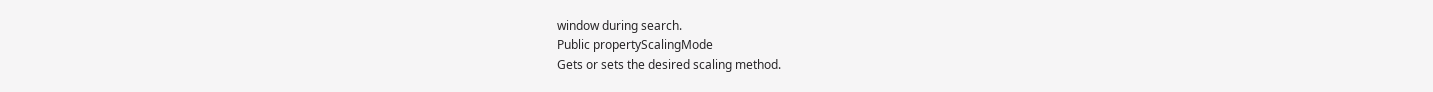window during search.
Public propertyScalingMode
Gets or sets the desired scaling method.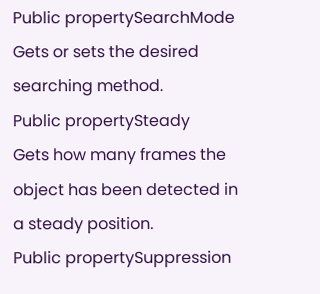Public propertySearchMode
Gets or sets the desired searching method.
Public propertySteady
Gets how many frames the object has been detected in a steady position.
Public propertySuppression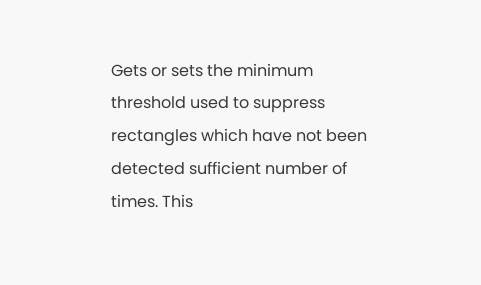Gets or sets the minimum threshold used to suppress rectangles which have not been detected sufficient number of times. This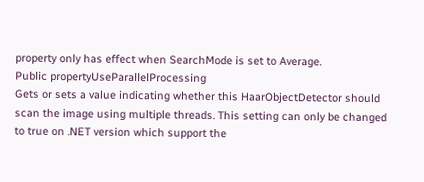property only has effect when SearchMode is set to Average.
Public propertyUseParallelProcessing
Gets or sets a value indicating whether this HaarObjectDetector should scan the image using multiple threads. This setting can only be changed to true on .NET version which support the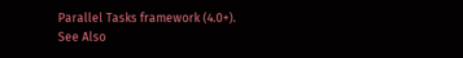Parallel Tasks framework (4.0+).
See Also